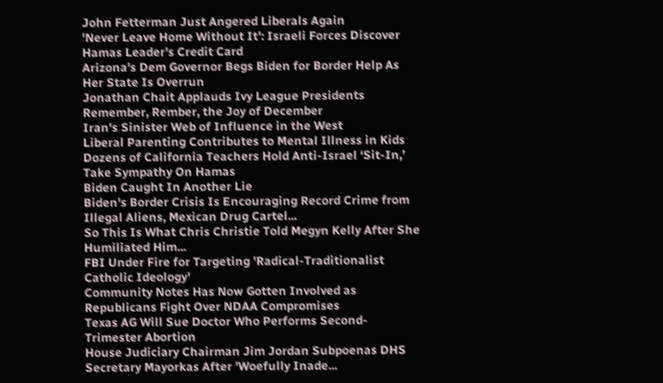John Fetterman Just Angered Liberals Again
'Never Leave Home Without It': Israeli Forces Discover Hamas Leader's Credit Card
Arizona's Dem Governor Begs Biden for Border Help As Her State Is Overrun
Jonathan Chait Applauds Ivy League Presidents
Remember, Rember, the Joy of December
Iran's Sinister Web of Influence in the West
Liberal Parenting Contributes to Mental Illness in Kids
Dozens of California Teachers Hold Anti-Israel ‘Sit-In,’ Take Sympathy On Hamas
Biden Caught In Another Lie
Biden's Border Crisis Is Encouraging Record Crime from Illegal Aliens, Mexican Drug Cartel...
So This Is What Chris Christie Told Megyn Kelly After She Humiliated Him...
FBI Under Fire for Targeting 'Radical-Traditionalist Catholic Ideology'
Community Notes Has Now Gotten Involved as Republicans Fight Over NDAA Compromises
Texas AG Will Sue Doctor Who Performs Second-Trimester Abortion
House Judiciary Chairman Jim Jordan Subpoenas DHS Secretary Mayorkas After 'Woefully Inade...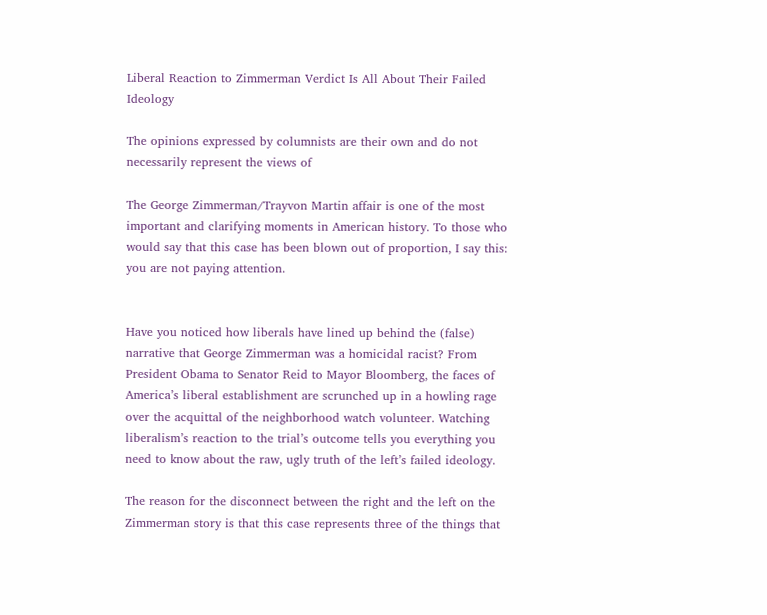Liberal Reaction to Zimmerman Verdict Is All About Their Failed Ideology

The opinions expressed by columnists are their own and do not necessarily represent the views of

The George Zimmerman/Trayvon Martin affair is one of the most important and clarifying moments in American history. To those who would say that this case has been blown out of proportion, I say this: you are not paying attention.


Have you noticed how liberals have lined up behind the (false) narrative that George Zimmerman was a homicidal racist? From President Obama to Senator Reid to Mayor Bloomberg, the faces of America’s liberal establishment are scrunched up in a howling rage over the acquittal of the neighborhood watch volunteer. Watching liberalism’s reaction to the trial’s outcome tells you everything you need to know about the raw, ugly truth of the left’s failed ideology.

The reason for the disconnect between the right and the left on the Zimmerman story is that this case represents three of the things that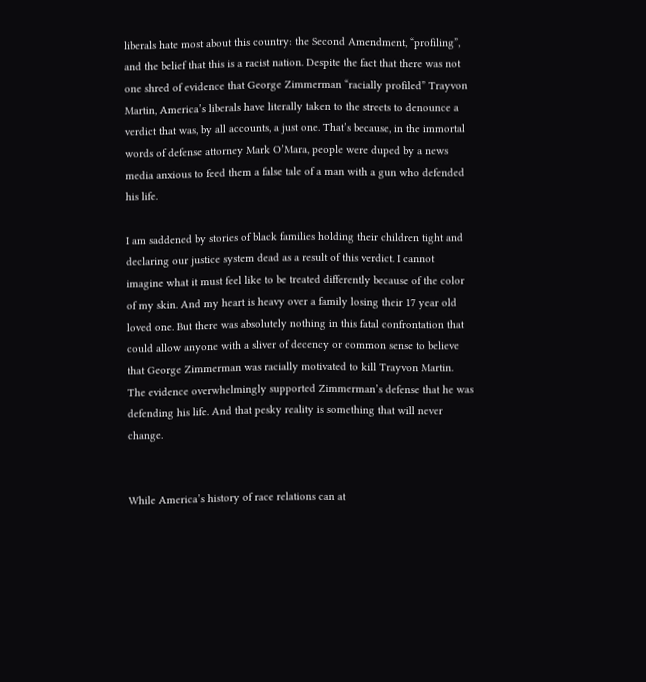liberals hate most about this country: the Second Amendment, “profiling”, and the belief that this is a racist nation. Despite the fact that there was not one shred of evidence that George Zimmerman “racially profiled” Trayvon Martin, America’s liberals have literally taken to the streets to denounce a verdict that was, by all accounts, a just one. That’s because, in the immortal words of defense attorney Mark O’Mara, people were duped by a news media anxious to feed them a false tale of a man with a gun who defended his life.

I am saddened by stories of black families holding their children tight and declaring our justice system dead as a result of this verdict. I cannot imagine what it must feel like to be treated differently because of the color of my skin. And my heart is heavy over a family losing their 17 year old loved one. But there was absolutely nothing in this fatal confrontation that could allow anyone with a sliver of decency or common sense to believe that George Zimmerman was racially motivated to kill Trayvon Martin. The evidence overwhelmingly supported Zimmerman’s defense that he was defending his life. And that pesky reality is something that will never change.


While America’s history of race relations can at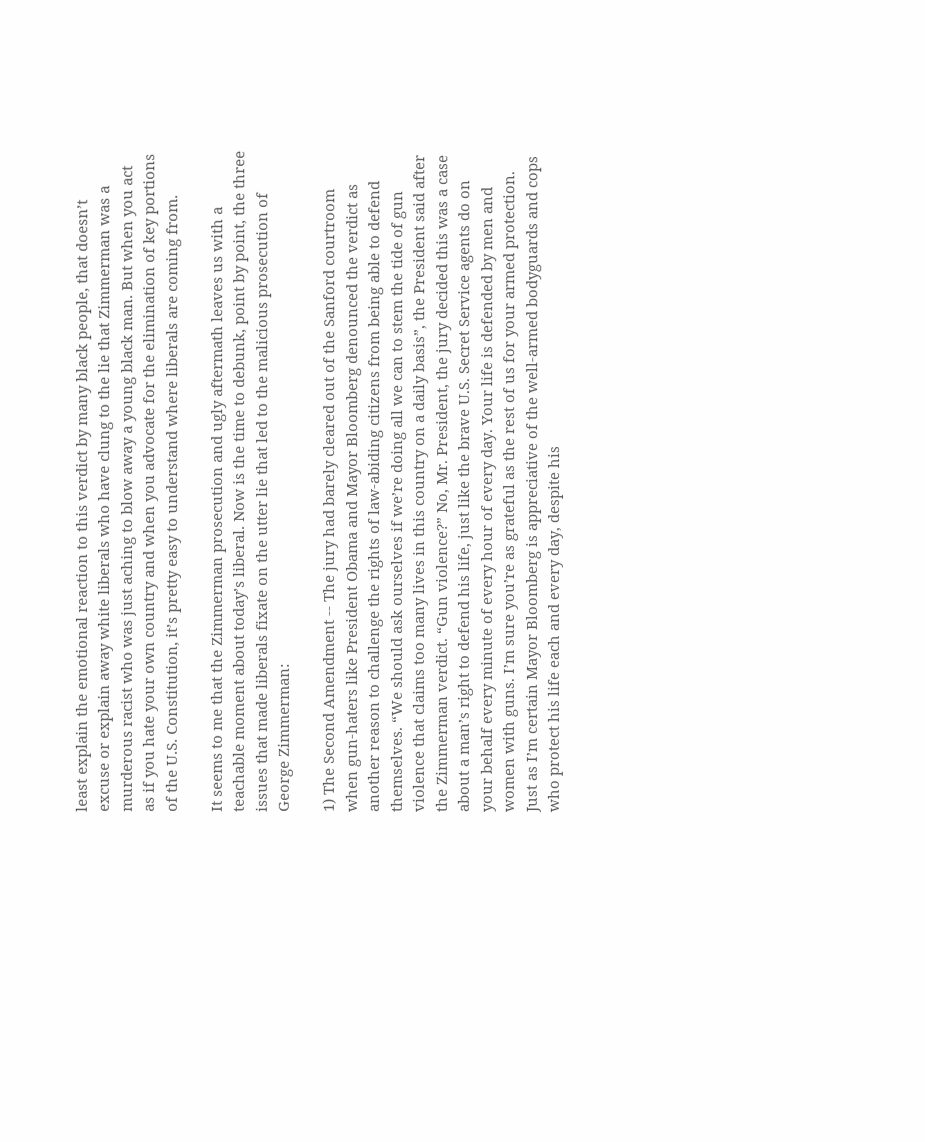least explain the emotional reaction to this verdict by many black people, that doesn’t excuse or explain away white liberals who have clung to the lie that Zimmerman was a murderous racist who was just aching to blow away a young black man. But when you act as if you hate your own country and when you advocate for the elimination of key portions of the U.S. Constitution, it’s pretty easy to understand where liberals are coming from.

It seems to me that the Zimmerman prosecution and ugly aftermath leaves us with a teachable moment about today’s liberal. Now is the time to debunk, point by point, the three issues that made liberals fixate on the utter lie that led to the malicious prosecution of George Zimmerman:

1) The Second Amendment -- The jury had barely cleared out of the Sanford courtroom when gun-haters like President Obama and Mayor Bloomberg denounced the verdict as another reason to challenge the rights of law-abiding citizens from being able to defend themselves. “We should ask ourselves if we’re doing all we can to stem the tide of gun violence that claims too many lives in this country on a daily basis”, the President said after the Zimmerman verdict. “Gun violence?” No, Mr. President, the jury decided this was a case about a man’s right to defend his life, just like the brave U.S. Secret Service agents do on your behalf every minute of every hour of every day. Your life is defended by men and women with guns. I’m sure you’re as grateful as the rest of us for your armed protection. Just as I’m certain Mayor Bloomberg is appreciative of the well-armed bodyguards and cops who protect his life each and every day, despite his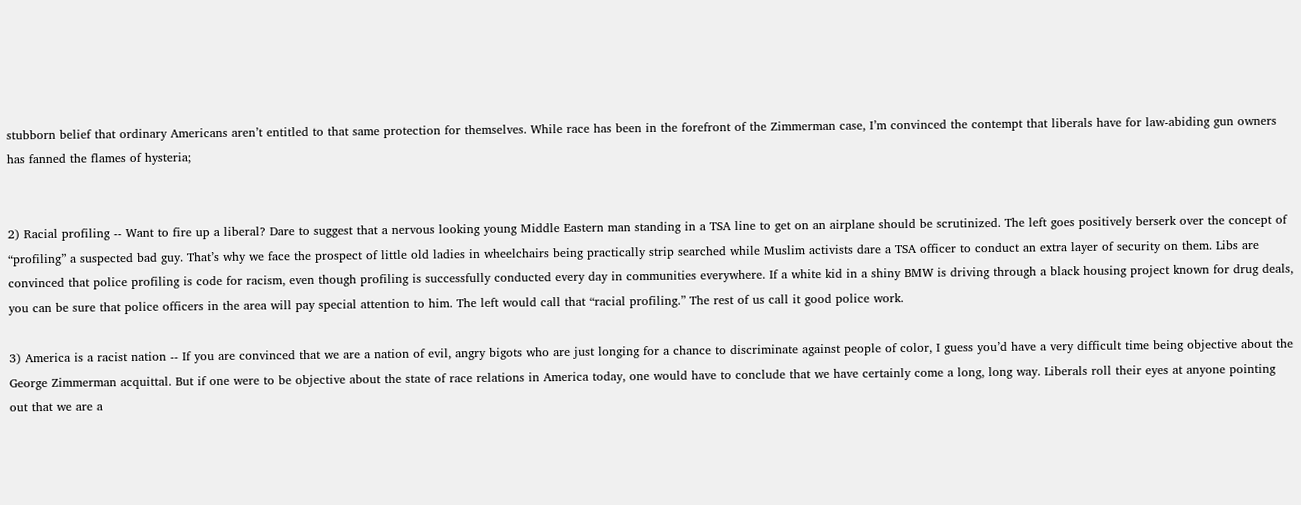stubborn belief that ordinary Americans aren’t entitled to that same protection for themselves. While race has been in the forefront of the Zimmerman case, I’m convinced the contempt that liberals have for law-abiding gun owners has fanned the flames of hysteria;


2) Racial profiling -- Want to fire up a liberal? Dare to suggest that a nervous looking young Middle Eastern man standing in a TSA line to get on an airplane should be scrutinized. The left goes positively berserk over the concept of “profiling” a suspected bad guy. That’s why we face the prospect of little old ladies in wheelchairs being practically strip searched while Muslim activists dare a TSA officer to conduct an extra layer of security on them. Libs are convinced that police profiling is code for racism, even though profiling is successfully conducted every day in communities everywhere. If a white kid in a shiny BMW is driving through a black housing project known for drug deals, you can be sure that police officers in the area will pay special attention to him. The left would call that “racial profiling.” The rest of us call it good police work.

3) America is a racist nation -- If you are convinced that we are a nation of evil, angry bigots who are just longing for a chance to discriminate against people of color, I guess you’d have a very difficult time being objective about the George Zimmerman acquittal. But if one were to be objective about the state of race relations in America today, one would have to conclude that we have certainly come a long, long way. Liberals roll their eyes at anyone pointing out that we are a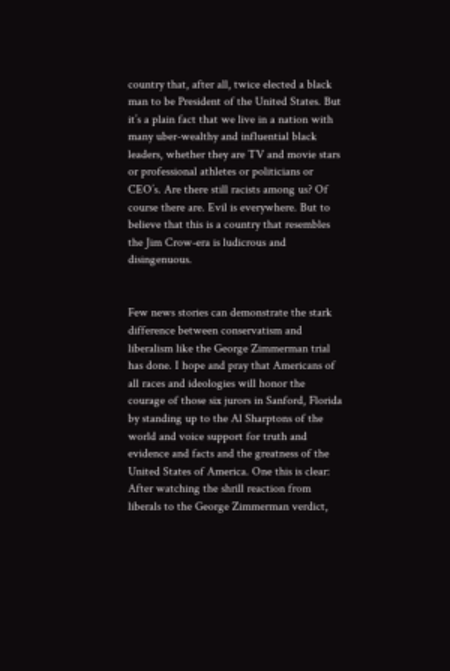country that, after all, twice elected a black man to be President of the United States. But it’s a plain fact that we live in a nation with many uber-wealthy and influential black leaders, whether they are TV and movie stars or professional athletes or politicians or CEO’s. Are there still racists among us? Of course there are. Evil is everywhere. But to believe that this is a country that resembles the Jim Crow-era is ludicrous and disingenuous.


Few news stories can demonstrate the stark difference between conservatism and liberalism like the George Zimmerman trial has done. I hope and pray that Americans of all races and ideologies will honor the courage of those six jurors in Sanford, Florida by standing up to the Al Sharptons of the world and voice support for truth and evidence and facts and the greatness of the United States of America. One this is clear: After watching the shrill reaction from liberals to the George Zimmerman verdict,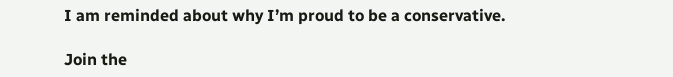I am reminded about why I’m proud to be a conservative.

Join the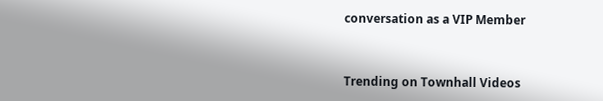conversation as a VIP Member


Trending on Townhall Videos